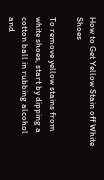How to Get Yellow Stain off White Shoes

To remove yellow stains from white shoes, start by dipping a cotton ball in rubbing alcohol and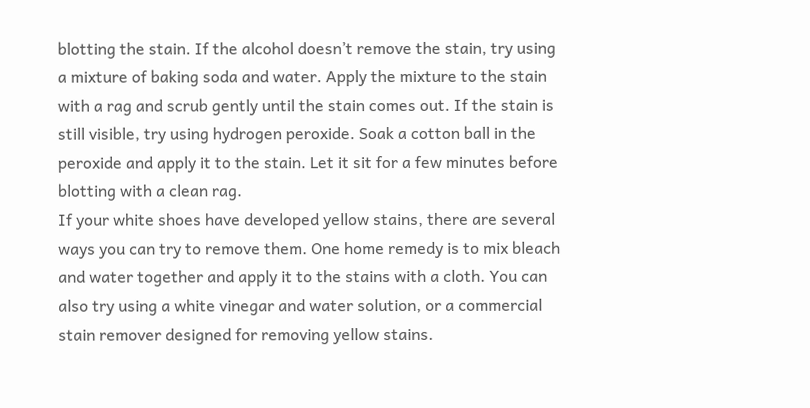blotting the stain. If the alcohol doesn’t remove the stain, try using a mixture of baking soda and water. Apply the mixture to the stain with a rag and scrub gently until the stain comes out. If the stain is still visible, try using hydrogen peroxide. Soak a cotton ball in the peroxide and apply it to the stain. Let it sit for a few minutes before blotting with a clean rag.
If your white shoes have developed yellow stains, there are several ways you can try to remove them. One home remedy is to mix bleach and water together and apply it to the stains with a cloth. You can also try using a white vinegar and water solution, or a commercial stain remover designed for removing yellow stains.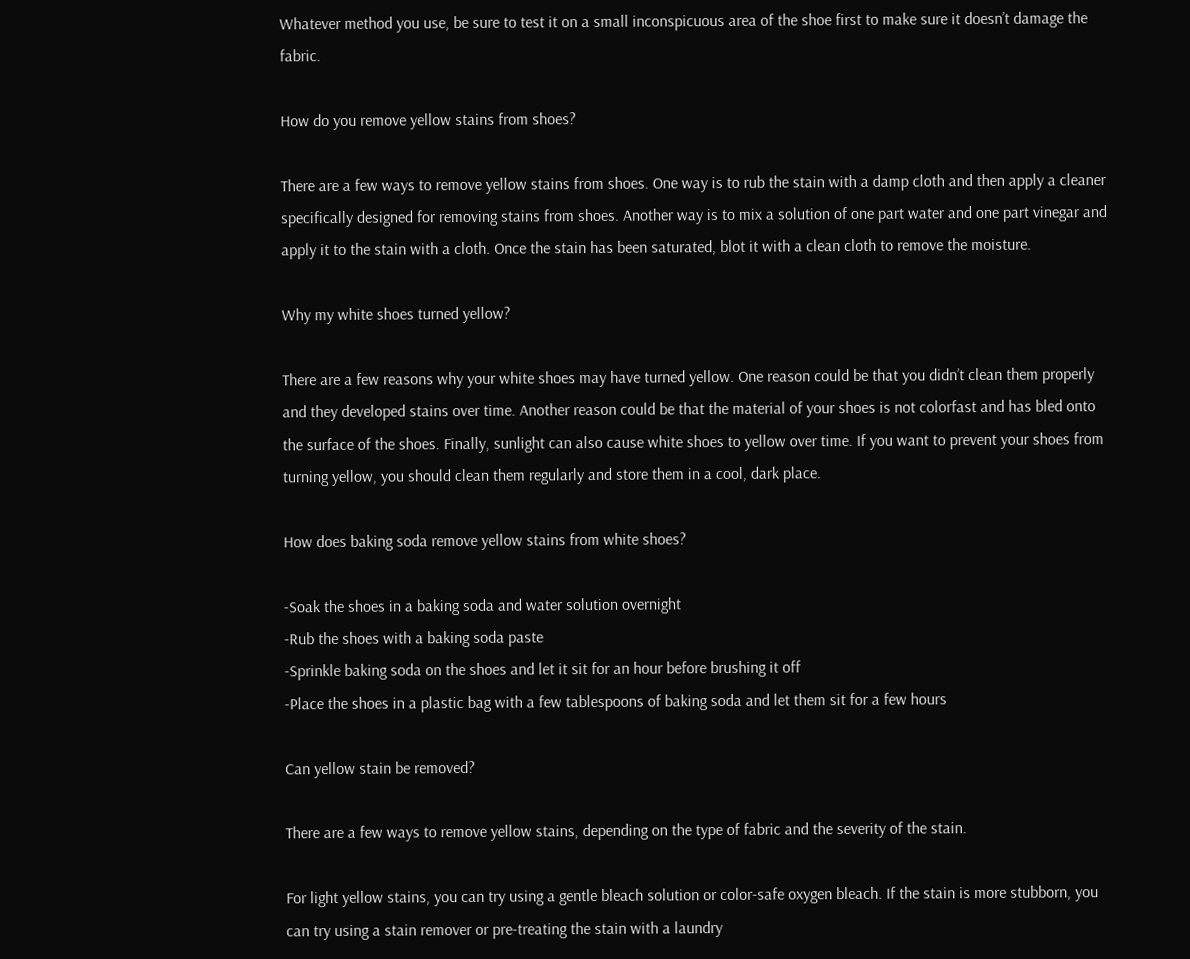Whatever method you use, be sure to test it on a small inconspicuous area of the shoe first to make sure it doesn’t damage the fabric.

How do you remove yellow stains from shoes?

There are a few ways to remove yellow stains from shoes. One way is to rub the stain with a damp cloth and then apply a cleaner specifically designed for removing stains from shoes. Another way is to mix a solution of one part water and one part vinegar and apply it to the stain with a cloth. Once the stain has been saturated, blot it with a clean cloth to remove the moisture.

Why my white shoes turned yellow?

There are a few reasons why your white shoes may have turned yellow. One reason could be that you didn’t clean them properly and they developed stains over time. Another reason could be that the material of your shoes is not colorfast and has bled onto the surface of the shoes. Finally, sunlight can also cause white shoes to yellow over time. If you want to prevent your shoes from turning yellow, you should clean them regularly and store them in a cool, dark place.

How does baking soda remove yellow stains from white shoes?

-Soak the shoes in a baking soda and water solution overnight
-Rub the shoes with a baking soda paste
-Sprinkle baking soda on the shoes and let it sit for an hour before brushing it off
-Place the shoes in a plastic bag with a few tablespoons of baking soda and let them sit for a few hours

Can yellow stain be removed?

There are a few ways to remove yellow stains, depending on the type of fabric and the severity of the stain.

For light yellow stains, you can try using a gentle bleach solution or color-safe oxygen bleach. If the stain is more stubborn, you can try using a stain remover or pre-treating the stain with a laundry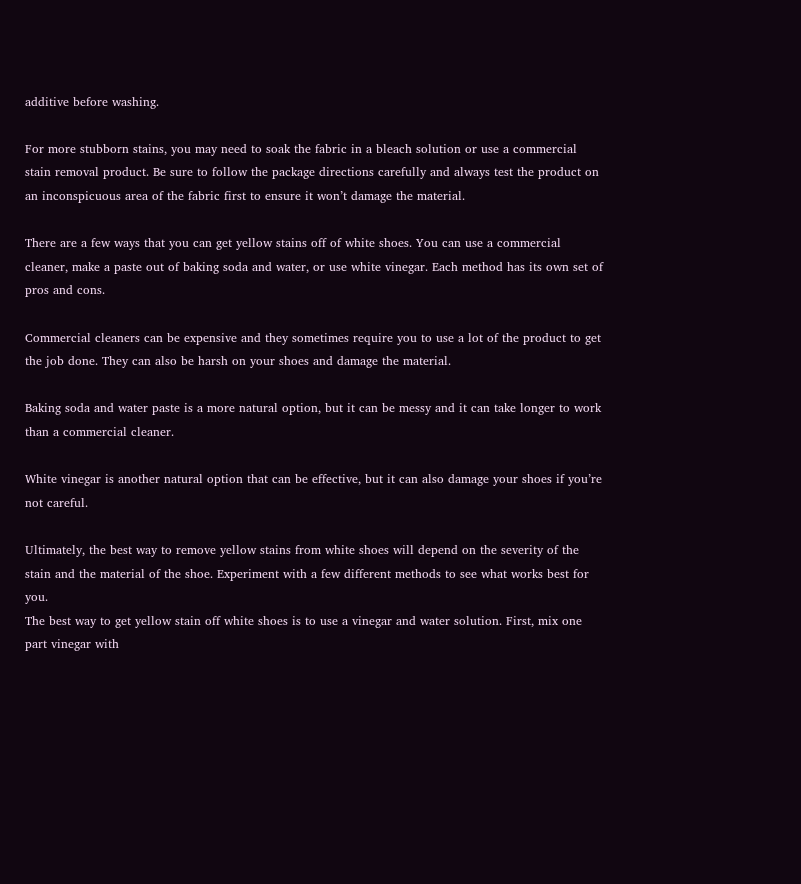additive before washing.

For more stubborn stains, you may need to soak the fabric in a bleach solution or use a commercial stain removal product. Be sure to follow the package directions carefully and always test the product on an inconspicuous area of the fabric first to ensure it won’t damage the material.

There are a few ways that you can get yellow stains off of white shoes. You can use a commercial cleaner, make a paste out of baking soda and water, or use white vinegar. Each method has its own set of pros and cons.

Commercial cleaners can be expensive and they sometimes require you to use a lot of the product to get the job done. They can also be harsh on your shoes and damage the material.

Baking soda and water paste is a more natural option, but it can be messy and it can take longer to work than a commercial cleaner.

White vinegar is another natural option that can be effective, but it can also damage your shoes if you’re not careful.

Ultimately, the best way to remove yellow stains from white shoes will depend on the severity of the stain and the material of the shoe. Experiment with a few different methods to see what works best for you.
The best way to get yellow stain off white shoes is to use a vinegar and water solution. First, mix one part vinegar with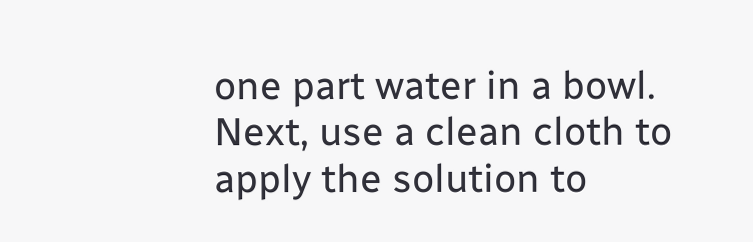one part water in a bowl. Next, use a clean cloth to apply the solution to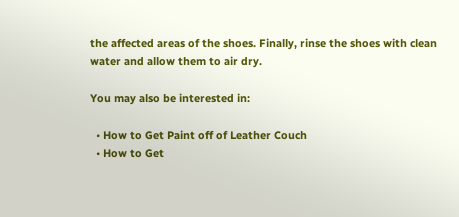the affected areas of the shoes. Finally, rinse the shoes with clean water and allow them to air dry.

You may also be interested in:

  • How to Get Paint off of Leather Couch
  • How to Get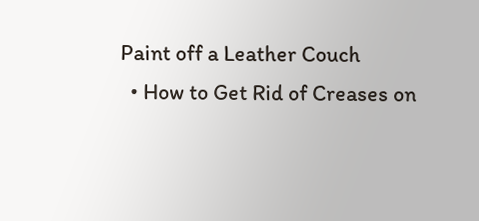Paint off a Leather Couch
  • How to Get Rid of Creases on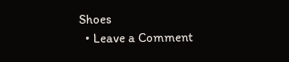Shoes
  • Leave a Comment